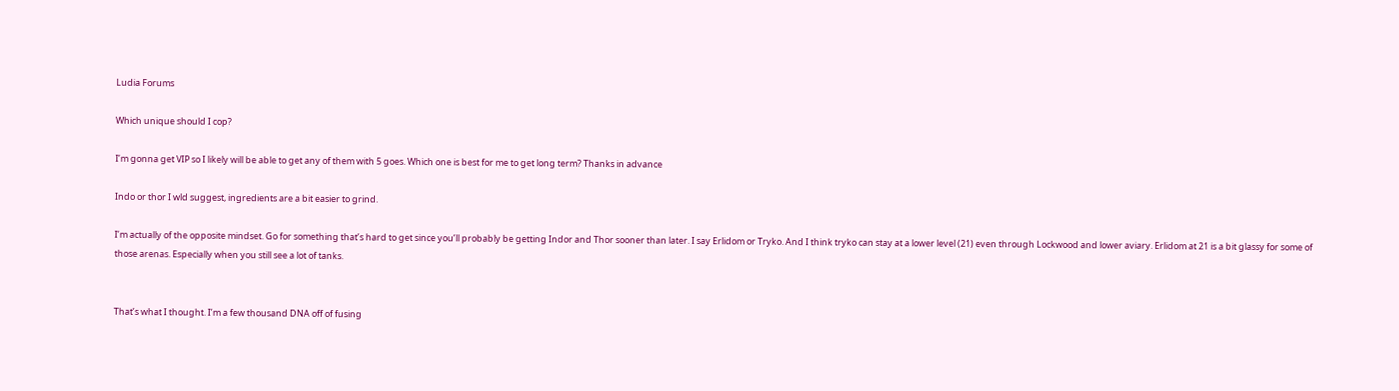Ludia Forums

Which unique should I cop?

I’m gonna get VIP so I likely will be able to get any of them with 5 goes. Which one is best for me to get long term? Thanks in advance

Indo or thor I wld suggest, ingredients are a bit easier to grind.

I’m actually of the opposite mindset. Go for something that’s hard to get since you’ll probably be getting Indor and Thor sooner than later. I say Erlidom or Tryko. And I think tryko can stay at a lower level (21) even through Lockwood and lower aviary. Erlidom at 21 is a bit glassy for some of those arenas. Especially when you still see a lot of tanks.


That’s what I thought. I’m a few thousand DNA off of fusing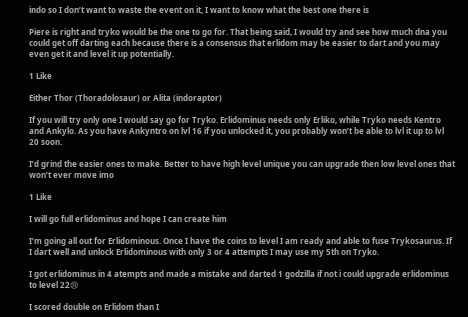indo so I don’t want to waste the event on it, I want to know what the best one there is

Piere is right and tryko would be the one to go for. That being said, I would try and see how much dna you could get off darting each because there is a consensus that erlidom may be easier to dart and you may even get it and level it up potentially.

1 Like

Either Thor (Thoradolosaur) or Alita (indoraptor)

If you will try only one I would say go for Tryko. Erlidominus needs only Erliko, while Tryko needs Kentro and Ankylo. As you have Ankyntro on lvl 16 if you unlocked it, you probably won’t be able to lvl it up to lvl 20 soon.

I’d grind the easier ones to make. Better to have high level unique you can upgrade then low level ones that won’t ever move imo

1 Like

I will go full erlidominus and hope I can create him

I’m going all out for Erlidominous. Once I have the coins to level I am ready and able to fuse Trykosaurus. If I dart well and unlock Erlidominous with only 3 or 4 attempts I may use my 5th on Tryko.

I got erlidominus in 4 atempts and made a mistake and darted 1 godzilla if not i could upgrade erlidominus to level 22😢

I scored double on Erlidom than I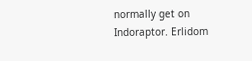normally get on Indoraptor. Erlidom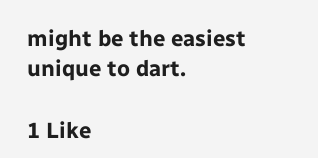might be the easiest unique to dart.

1 Like